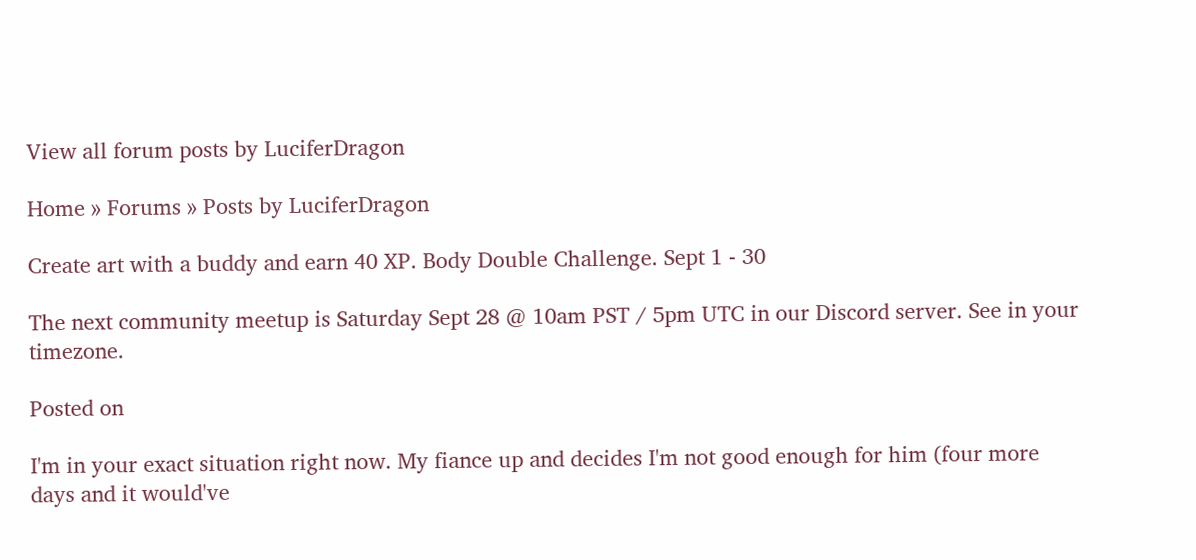View all forum posts by LuciferDragon

Home » Forums » Posts by LuciferDragon

Create art with a buddy and earn 40 XP. Body Double Challenge. Sept 1 - 30

The next community meetup is Saturday Sept 28 @ 10am PST / 5pm UTC in our Discord server. See in your timezone.

Posted on

I'm in your exact situation right now. My fiance up and decides I'm not good enough for him (four more days and it would've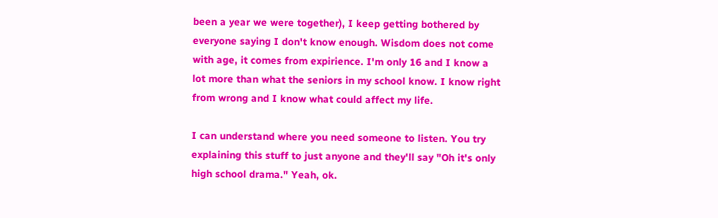been a year we were together), I keep getting bothered by everyone saying I don't know enough. Wisdom does not come with age, it comes from expirience. I'm only 16 and I know a lot more than what the seniors in my school know. I know right from wrong and I know what could affect my life.

I can understand where you need someone to listen. You try explaining this stuff to just anyone and they'll say "Oh it's only high school drama." Yeah, ok.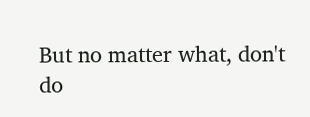But no matter what, don't do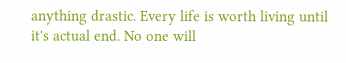anything drastic. Every life is worth living until it's actual end. No one will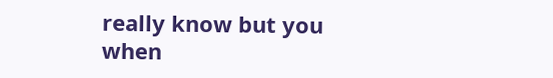really know but you when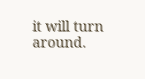it will turn around.